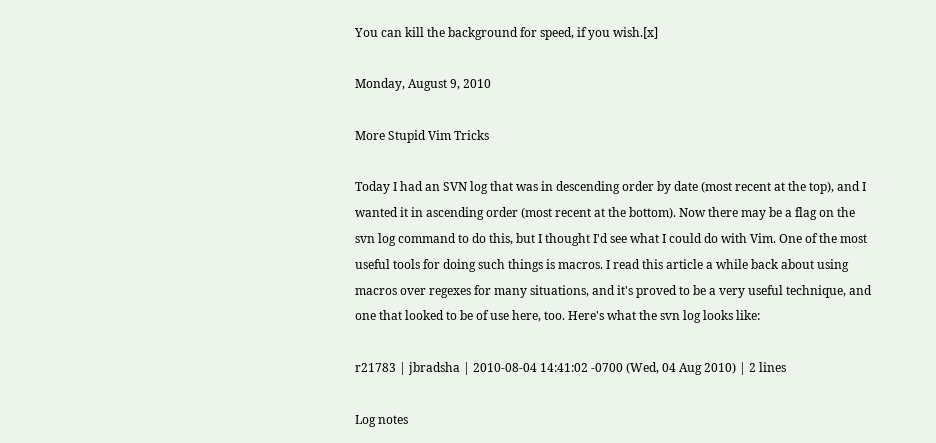You can kill the background for speed, if you wish.[x]

Monday, August 9, 2010

More Stupid Vim Tricks

Today I had an SVN log that was in descending order by date (most recent at the top), and I wanted it in ascending order (most recent at the bottom). Now there may be a flag on the svn log command to do this, but I thought I'd see what I could do with Vim. One of the most useful tools for doing such things is macros. I read this article a while back about using macros over regexes for many situations, and it's proved to be a very useful technique, and one that looked to be of use here, too. Here's what the svn log looks like:

r21783 | jbradsha | 2010-08-04 14:41:02 -0700 (Wed, 04 Aug 2010) | 2 lines

Log notes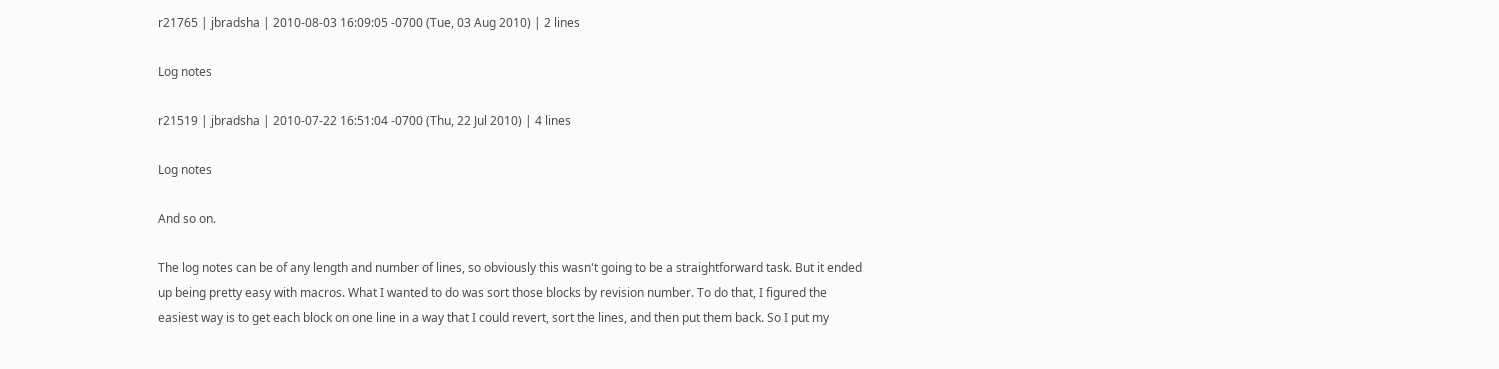r21765 | jbradsha | 2010-08-03 16:09:05 -0700 (Tue, 03 Aug 2010) | 2 lines

Log notes

r21519 | jbradsha | 2010-07-22 16:51:04 -0700 (Thu, 22 Jul 2010) | 4 lines

Log notes

And so on.

The log notes can be of any length and number of lines, so obviously this wasn't going to be a straightforward task. But it ended up being pretty easy with macros. What I wanted to do was sort those blocks by revision number. To do that, I figured the easiest way is to get each block on one line in a way that I could revert, sort the lines, and then put them back. So I put my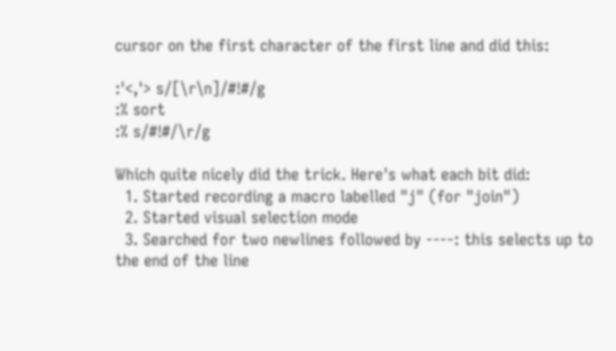cursor on the first character of the first line and did this:

:'<,'> s/[\r\n]/#!#/g
:% sort
:% s/#!#/\r/g

Which quite nicely did the trick. Here's what each bit did:
  1. Started recording a macro labelled "j" (for "join")
  2. Started visual selection mode
  3. Searched for two newlines followed by ----: this selects up to the end of the line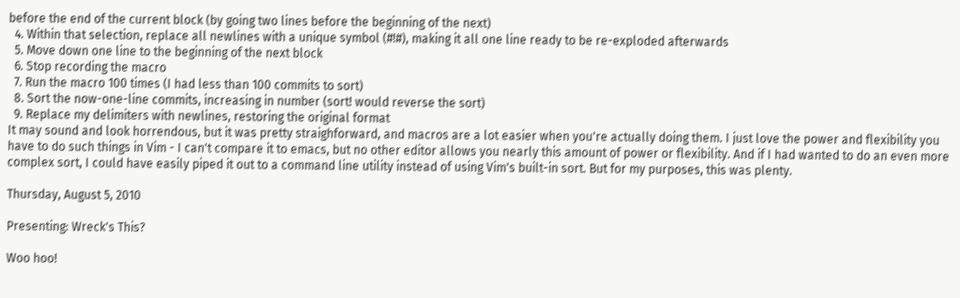before the end of the current block (by going two lines before the beginning of the next)
  4. Within that selection, replace all newlines with a unique symbol (#!#), making it all one line ready to be re-exploded afterwards
  5. Move down one line to the beginning of the next block
  6. Stop recording the macro
  7. Run the macro 100 times (I had less than 100 commits to sort)
  8. Sort the now-one-line commits, increasing in number (sort! would reverse the sort)
  9. Replace my delimiters with newlines, restoring the original format
It may sound and look horrendous, but it was pretty straighforward, and macros are a lot easier when you're actually doing them. I just love the power and flexibility you have to do such things in Vim - I can't compare it to emacs, but no other editor allows you nearly this amount of power or flexibility. And if I had wanted to do an even more complex sort, I could have easily piped it out to a command line utility instead of using Vim's built-in sort. But for my purposes, this was plenty.

Thursday, August 5, 2010

Presenting: Wreck's This?

Woo hoo!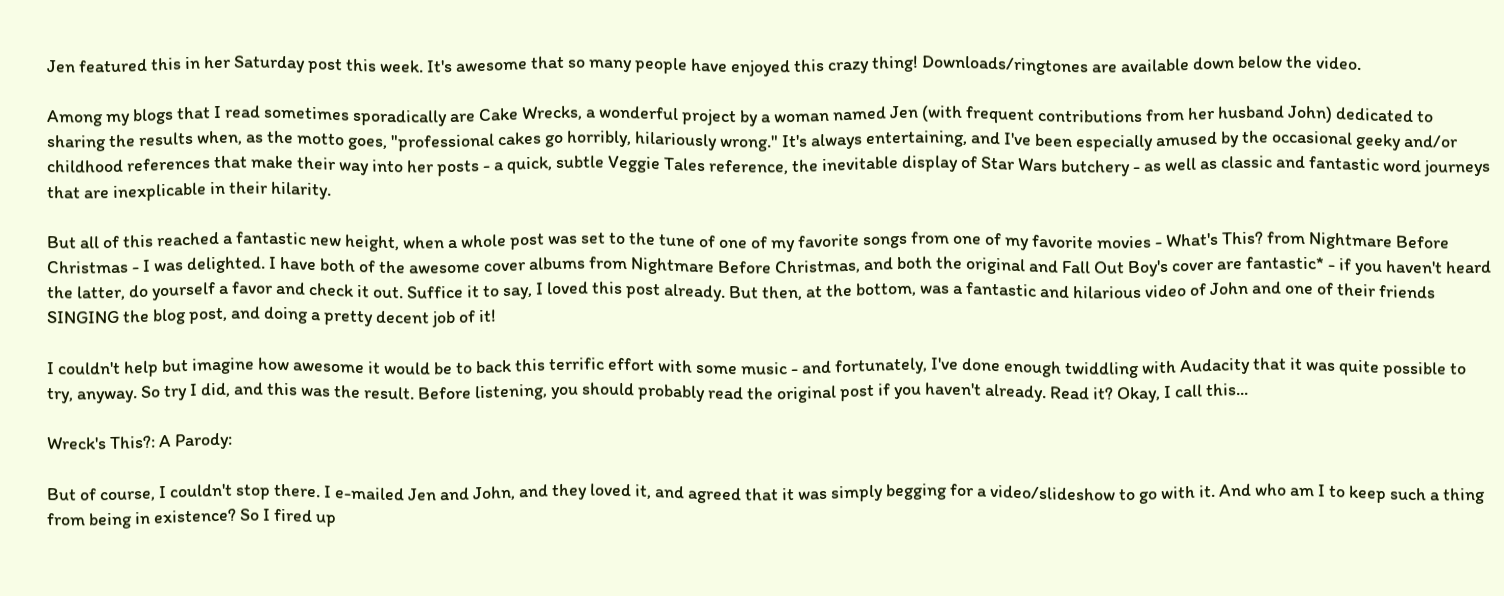Jen featured this in her Saturday post this week. It's awesome that so many people have enjoyed this crazy thing! Downloads/ringtones are available down below the video.

Among my blogs that I read sometimes sporadically are Cake Wrecks, a wonderful project by a woman named Jen (with frequent contributions from her husband John) dedicated to sharing the results when, as the motto goes, "professional cakes go horribly, hilariously wrong." It's always entertaining, and I've been especially amused by the occasional geeky and/or childhood references that make their way into her posts - a quick, subtle Veggie Tales reference, the inevitable display of Star Wars butchery - as well as classic and fantastic word journeys that are inexplicable in their hilarity.

But all of this reached a fantastic new height, when a whole post was set to the tune of one of my favorite songs from one of my favorite movies - What's This? from Nightmare Before Christmas - I was delighted. I have both of the awesome cover albums from Nightmare Before Christmas, and both the original and Fall Out Boy's cover are fantastic* - if you haven't heard the latter, do yourself a favor and check it out. Suffice it to say, I loved this post already. But then, at the bottom, was a fantastic and hilarious video of John and one of their friends SINGING the blog post, and doing a pretty decent job of it!

I couldn't help but imagine how awesome it would be to back this terrific effort with some music - and fortunately, I've done enough twiddling with Audacity that it was quite possible to try, anyway. So try I did, and this was the result. Before listening, you should probably read the original post if you haven't already. Read it? Okay, I call this...

Wreck's This?: A Parody:

But of course, I couldn't stop there. I e-mailed Jen and John, and they loved it, and agreed that it was simply begging for a video/slideshow to go with it. And who am I to keep such a thing from being in existence? So I fired up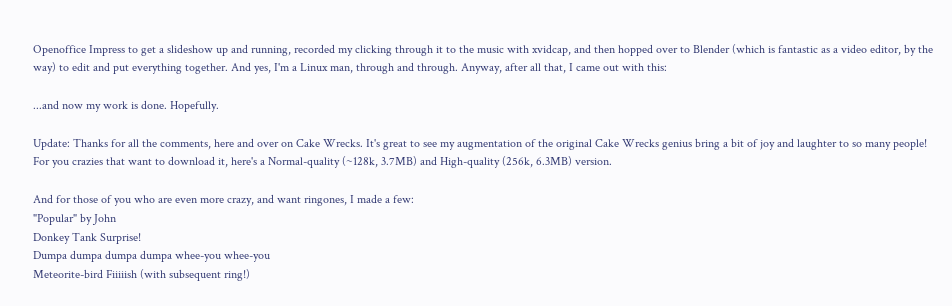Openoffice Impress to get a slideshow up and running, recorded my clicking through it to the music with xvidcap, and then hopped over to Blender (which is fantastic as a video editor, by the way) to edit and put everything together. And yes, I'm a Linux man, through and through. Anyway, after all that, I came out with this:

...and now my work is done. Hopefully.

Update: Thanks for all the comments, here and over on Cake Wrecks. It's great to see my augmentation of the original Cake Wrecks genius bring a bit of joy and laughter to so many people! For you crazies that want to download it, here's a Normal-quality (~128k, 3.7MB) and High-quality (256k, 6.3MB) version.

And for those of you who are even more crazy, and want ringones, I made a few:
"Popular" by John
Donkey Tank Surprise!
Dumpa dumpa dumpa dumpa whee-you whee-you
Meteorite-bird Fiiiiish (with subsequent ring!)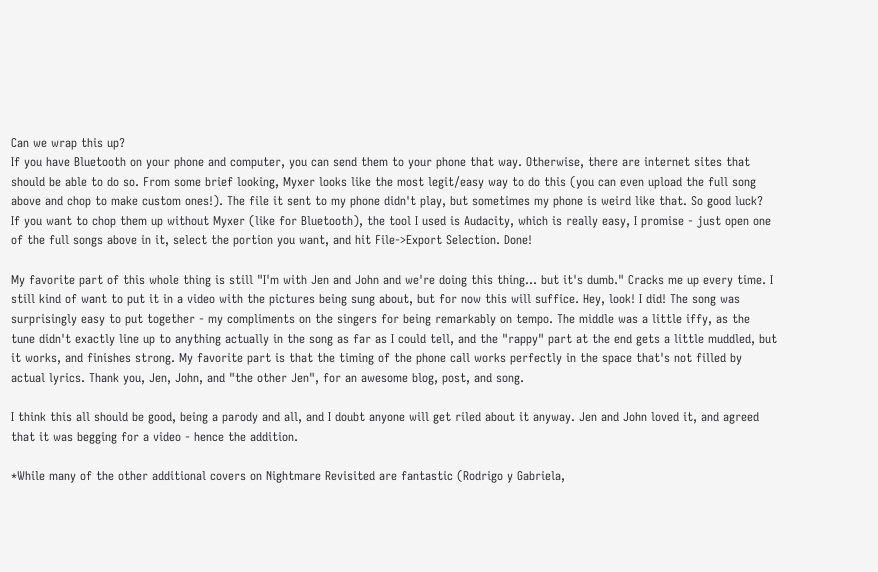Can we wrap this up?
If you have Bluetooth on your phone and computer, you can send them to your phone that way. Otherwise, there are internet sites that should be able to do so. From some brief looking, Myxer looks like the most legit/easy way to do this (you can even upload the full song above and chop to make custom ones!). The file it sent to my phone didn't play, but sometimes my phone is weird like that. So good luck?
If you want to chop them up without Myxer (like for Bluetooth), the tool I used is Audacity, which is really easy, I promise - just open one of the full songs above in it, select the portion you want, and hit File->Export Selection. Done!

My favorite part of this whole thing is still "I'm with Jen and John and we're doing this thing... but it's dumb." Cracks me up every time. I still kind of want to put it in a video with the pictures being sung about, but for now this will suffice. Hey, look! I did! The song was surprisingly easy to put together - my compliments on the singers for being remarkably on tempo. The middle was a little iffy, as the tune didn't exactly line up to anything actually in the song as far as I could tell, and the "rappy" part at the end gets a little muddled, but it works, and finishes strong. My favorite part is that the timing of the phone call works perfectly in the space that's not filled by actual lyrics. Thank you, Jen, John, and "the other Jen", for an awesome blog, post, and song.

I think this all should be good, being a parody and all, and I doubt anyone will get riled about it anyway. Jen and John loved it, and agreed that it was begging for a video - hence the addition.

*While many of the other additional covers on Nightmare Revisited are fantastic (Rodrigo y Gabriela,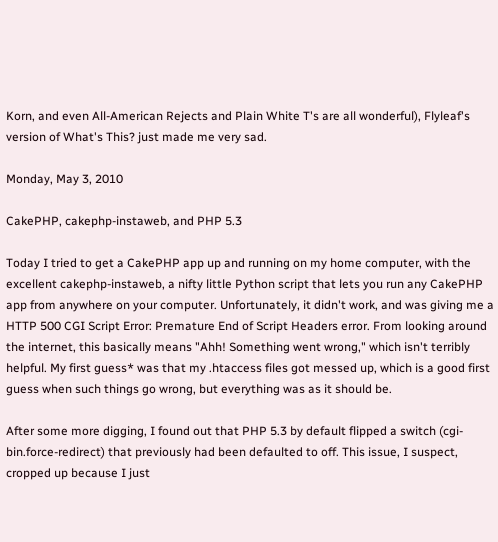Korn, and even All-American Rejects and Plain White T's are all wonderful), Flyleaf's version of What's This? just made me very sad.

Monday, May 3, 2010

CakePHP, cakephp-instaweb, and PHP 5.3

Today I tried to get a CakePHP app up and running on my home computer, with the excellent cakephp-instaweb, a nifty little Python script that lets you run any CakePHP app from anywhere on your computer. Unfortunately, it didn't work, and was giving me a HTTP 500 CGI Script Error: Premature End of Script Headers error. From looking around the internet, this basically means "Ahh! Something went wrong," which isn't terribly helpful. My first guess* was that my .htaccess files got messed up, which is a good first guess when such things go wrong, but everything was as it should be.

After some more digging, I found out that PHP 5.3 by default flipped a switch (cgi-bin.force-redirect) that previously had been defaulted to off. This issue, I suspect, cropped up because I just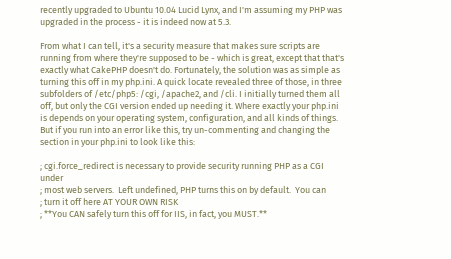recently upgraded to Ubuntu 10.04 Lucid Lynx, and I'm assuming my PHP was upgraded in the process - it is indeed now at 5.3.

From what I can tell, it's a security measure that makes sure scripts are running from where they're supposed to be - which is great, except that that's exactly what CakePHP doesn't do. Fortunately, the solution was as simple as turning this off in my php.ini. A quick locate revealed three of those, in three subfolders of /etc/php5: /cgi, /apache2, and /cli. I initially turned them all off, but only the CGI version ended up needing it. Where exactly your php.ini is depends on your operating system, configuration, and all kinds of things. But if you run into an error like this, try un-commenting and changing the section in your php.ini to look like this:

; cgi.force_redirect is necessary to provide security running PHP as a CGI under
; most web servers.  Left undefined, PHP turns this on by default.  You can
; turn it off here AT YOUR OWN RISK
; **You CAN safely turn this off for IIS, in fact, you MUST.**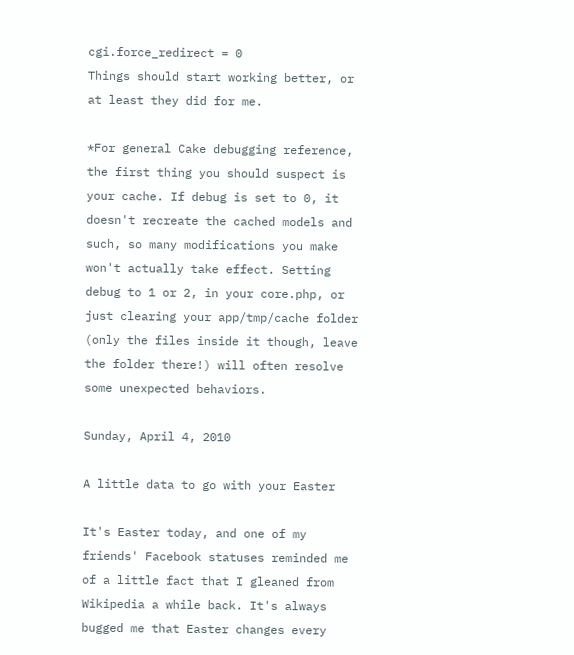cgi.force_redirect = 0
Things should start working better, or at least they did for me.

*For general Cake debugging reference, the first thing you should suspect is your cache. If debug is set to 0, it doesn't recreate the cached models and such, so many modifications you make won't actually take effect. Setting debug to 1 or 2, in your core.php, or just clearing your app/tmp/cache folder (only the files inside it though, leave the folder there!) will often resolve some unexpected behaviors.

Sunday, April 4, 2010

A little data to go with your Easter

It's Easter today, and one of my friends' Facebook statuses reminded me of a little fact that I gleaned from Wikipedia a while back. It's always bugged me that Easter changes every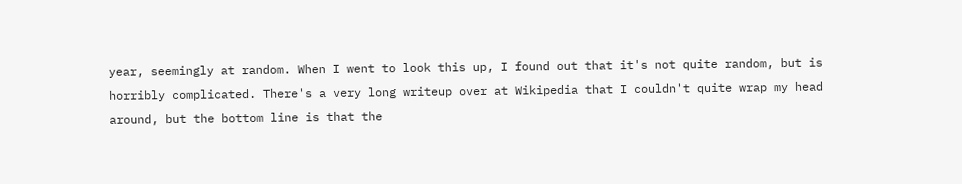year, seemingly at random. When I went to look this up, I found out that it's not quite random, but is horribly complicated. There's a very long writeup over at Wikipedia that I couldn't quite wrap my head around, but the bottom line is that the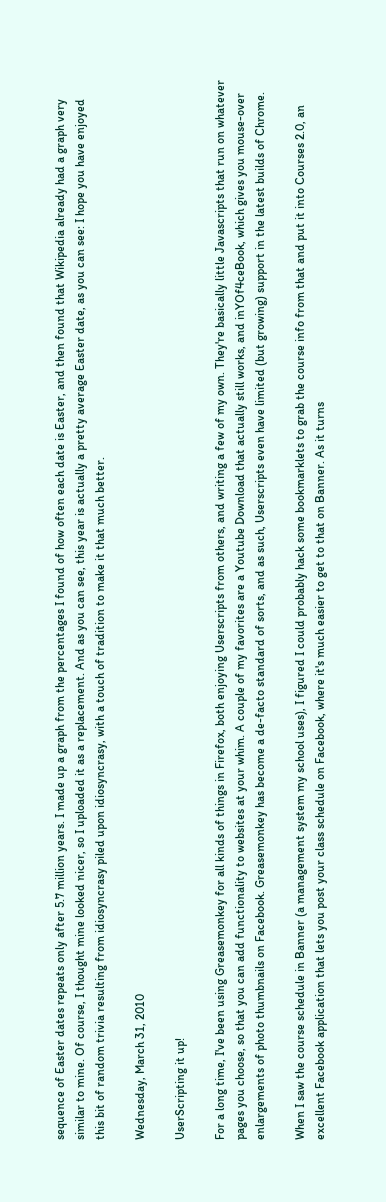sequence of Easter dates repeats only after 5.7 million years. I made up a graph from the percentages I found of how often each date is Easter, and then found that Wikipedia already had a graph very similar to mine. Of course, I thought mine looked nicer, so I uploaded it as a replacement. And as you can see, this year is actually a pretty average Easter date, as you can see: I hope you have enjoyed this bit of random trivia resulting from idiosyncrasy piled upon idiosyncrasy, with a touch of tradition to make it that much better.

Wednesday, March 31, 2010

UserScripting it up!

For a long time, I've been using Greasemonkey for all kinds of things in Firefox, both enjoying Userscripts from others, and writing a few of my own. They're basically little Javascripts that run on whatever pages you choose, so that you can add functionality to websites at your whim. A couple of my favorites are a Youtube Download that actually still works, and inYOf4ceBook, which gives you mouse-over enlargements of photo thumbnails on Facebook. Greasemonkey has become a de-facto standard of sorts, and as such, Userscripts even have limited (but growing) support in the latest builds of Chrome.

When I saw the course schedule in Banner (a management system my school uses), I figured I could probably hack some bookmarklets to grab the course info from that and put it into Courses 2.0, an excellent Facebook application that lets you post your class schedule on Facebook, where it's much easier to get to that on Banner. As it turns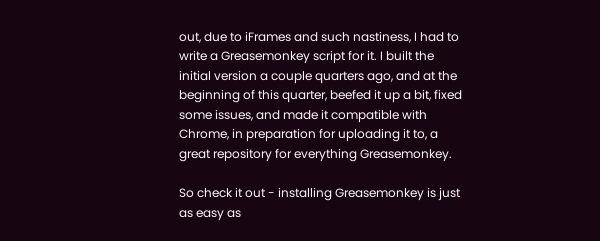out, due to iFrames and such nastiness, I had to write a Greasemonkey script for it. I built the initial version a couple quarters ago, and at the beginning of this quarter, beefed it up a bit, fixed some issues, and made it compatible with Chrome, in preparation for uploading it to, a great repository for everything Greasemonkey.

So check it out - installing Greasemonkey is just as easy as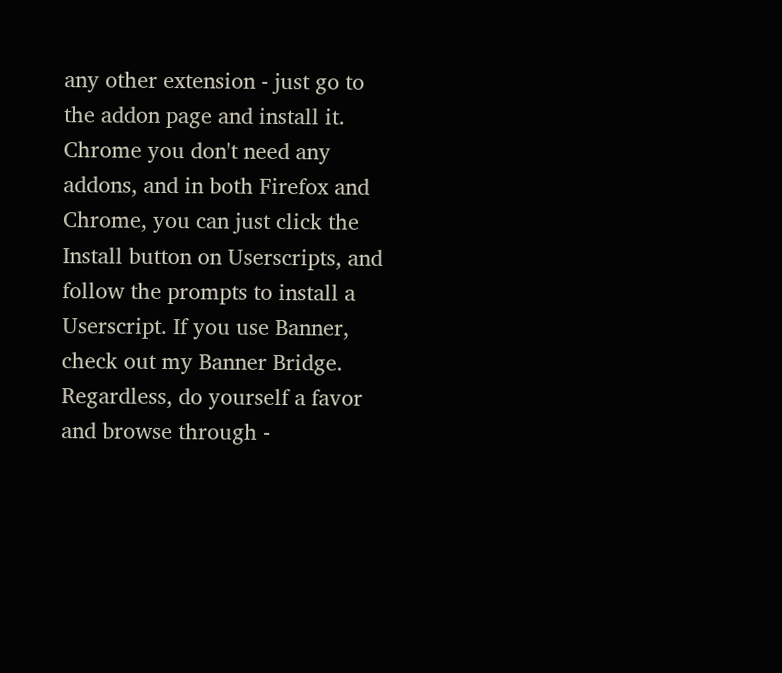any other extension - just go to the addon page and install it. Chrome you don't need any addons, and in both Firefox and Chrome, you can just click the Install button on Userscripts, and follow the prompts to install a Userscript. If you use Banner, check out my Banner Bridge. Regardless, do yourself a favor and browse through -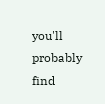you'll probably find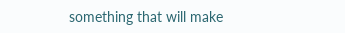something that will make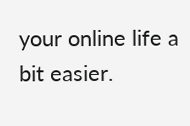your online life a bit easier.